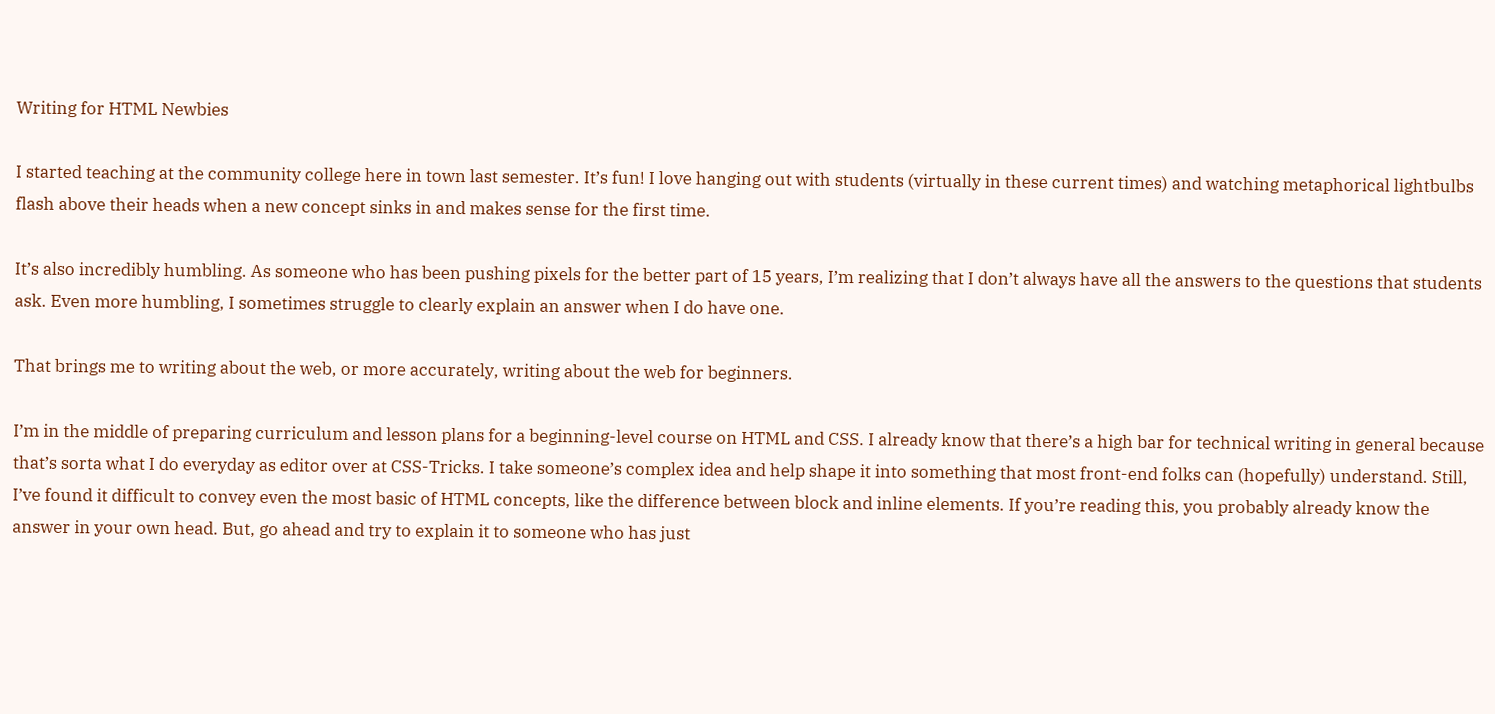Writing for HTML Newbies

I started teaching at the community college here in town last semester. It’s fun! I love hanging out with students (virtually in these current times) and watching metaphorical lightbulbs flash above their heads when a new concept sinks in and makes sense for the first time.

It’s also incredibly humbling. As someone who has been pushing pixels for the better part of 15 years, I’m realizing that I don’t always have all the answers to the questions that students ask. Even more humbling, I sometimes struggle to clearly explain an answer when I do have one.

That brings me to writing about the web, or more accurately, writing about the web for beginners.

I’m in the middle of preparing curriculum and lesson plans for a beginning-level course on HTML and CSS. I already know that there’s a high bar for technical writing in general because that’s sorta what I do everyday as editor over at CSS-Tricks. I take someone’s complex idea and help shape it into something that most front-end folks can (hopefully) understand. Still, I’ve found it difficult to convey even the most basic of HTML concepts, like the difference between block and inline elements. If you’re reading this, you probably already know the answer in your own head. But, go ahead and try to explain it to someone who has just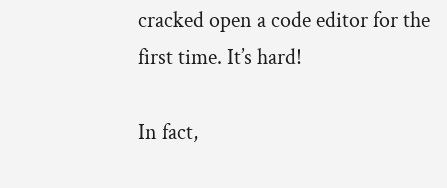cracked open a code editor for the first time. It’s hard!

In fact,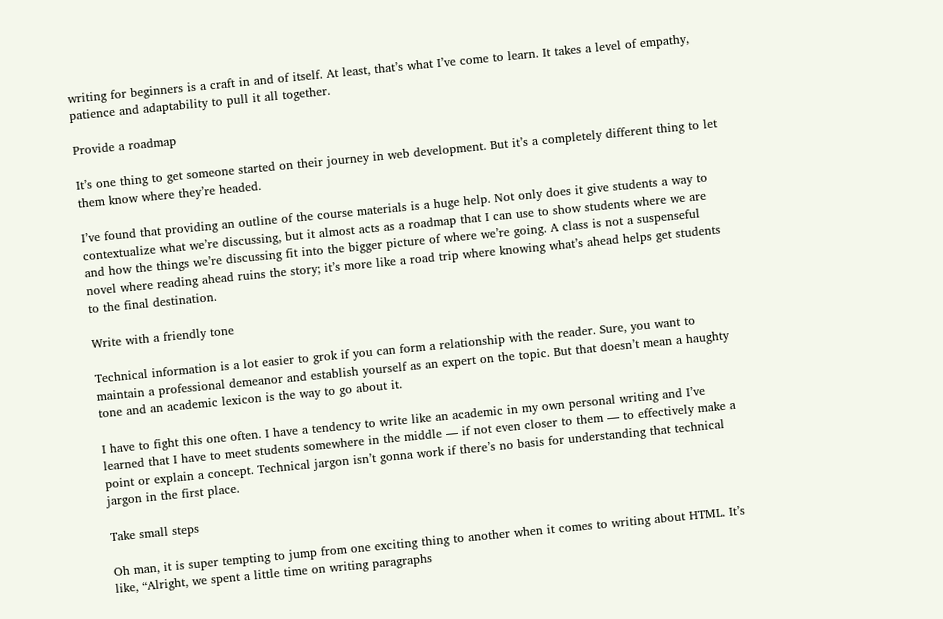writing for beginners is a craft in and of itself. At least, that’s what I’ve come to learn. It takes a level of empathy, patience and adaptability to pull it all together.

Provide a roadmap

It’s one thing to get someone started on their journey in web development. But it’s a completely different thing to let them know where they’re headed.

I’ve found that providing an outline of the course materials is a huge help. Not only does it give students a way to contextualize what we’re discussing, but it almost acts as a roadmap that I can use to show students where we are and how the things we’re discussing fit into the bigger picture of where we’re going. A class is not a suspenseful novel where reading ahead ruins the story; it’s more like a road trip where knowing what’s ahead helps get students to the final destination.

Write with a friendly tone

Technical information is a lot easier to grok if you can form a relationship with the reader. Sure, you want to maintain a professional demeanor and establish yourself as an expert on the topic. But that doesn’t mean a haughty tone and an academic lexicon is the way to go about it.

I have to fight this one often. I have a tendency to write like an academic in my own personal writing and I’ve learned that I have to meet students somewhere in the middle — if not even closer to them — to effectively make a point or explain a concept. Technical jargon isn’t gonna work if there’s no basis for understanding that technical jargon in the first place.

Take small steps

Oh man, it is super tempting to jump from one exciting thing to another when it comes to writing about HTML. It’s like, “Alright, we spent a little time on writing paragraphs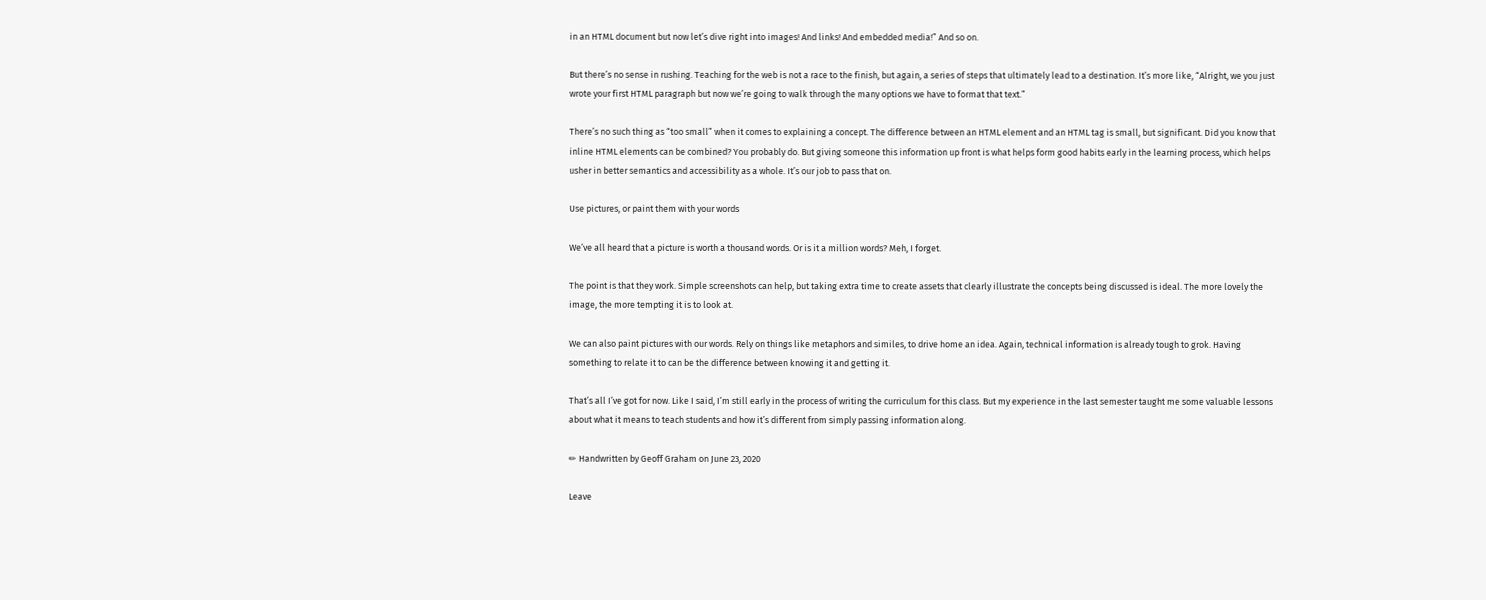in an HTML document but now let’s dive right into images! And links! And embedded media!” And so on.

But there’s no sense in rushing. Teaching for the web is not a race to the finish, but again, a series of steps that ultimately lead to a destination. It’s more like, “Alright, we you just wrote your first HTML paragraph but now we’re going to walk through the many options we have to format that text.”

There’s no such thing as “too small” when it comes to explaining a concept. The difference between an HTML element and an HTML tag is small, but significant. Did you know that inline HTML elements can be combined? You probably do. But giving someone this information up front is what helps form good habits early in the learning process, which helps usher in better semantics and accessibility as a whole. It’s our job to pass that on.

Use pictures, or paint them with your words

We’ve all heard that a picture is worth a thousand words. Or is it a million words? Meh, I forget.

The point is that they work. Simple screenshots can help, but taking extra time to create assets that clearly illustrate the concepts being discussed is ideal. The more lovely the image, the more tempting it is to look at.

We can also paint pictures with our words. Rely on things like metaphors and similes, to drive home an idea. Again, technical information is already tough to grok. Having something to relate it to can be the difference between knowing it and getting it.

That’s all I’ve got for now. Like I said, I’m still early in the process of writing the curriculum for this class. But my experience in the last semester taught me some valuable lessons about what it means to teach students and how it’s different from simply passing information along.

✏ Handwritten by Geoff Graham on June 23, 2020

Leave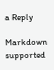a Reply

Markdown supported